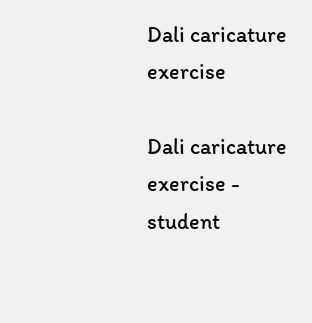Dali caricature exercise

Dali caricature exercise - student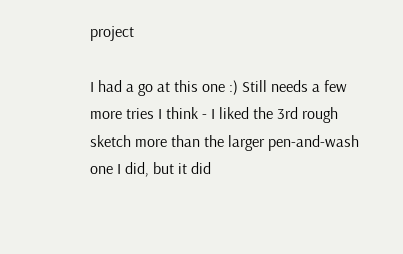project

I had a go at this one :) Still needs a few more tries I think - I liked the 3rd rough sketch more than the larger pen-and-wash one I did, but it did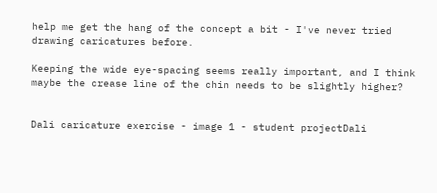help me get the hang of the concept a bit - I've never tried drawing caricatures before.

Keeping the wide eye-spacing seems really important, and I think maybe the crease line of the chin needs to be slightly higher?


Dali caricature exercise - image 1 - student projectDali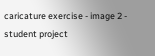caricature exercise - image 2 - student project